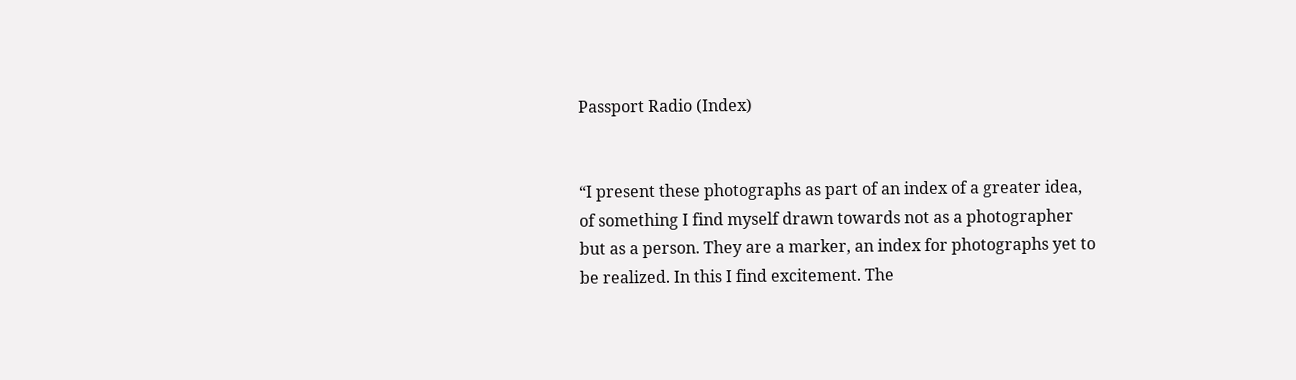Passport Radio (Index)


“I present these photographs as part of an index of a greater idea, of something I find myself drawn towards not as a photographer but as a person. They are a marker, an index for photographs yet to be realized. In this I find excitement. The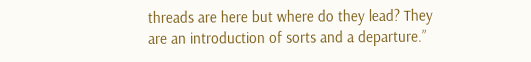threads are here but where do they lead? They are an introduction of sorts and a departure.”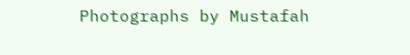Photographs by Mustafah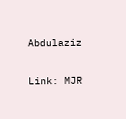Abdulaziz

Link: MJR